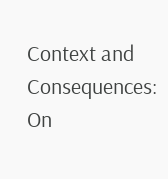Context and Consequences: On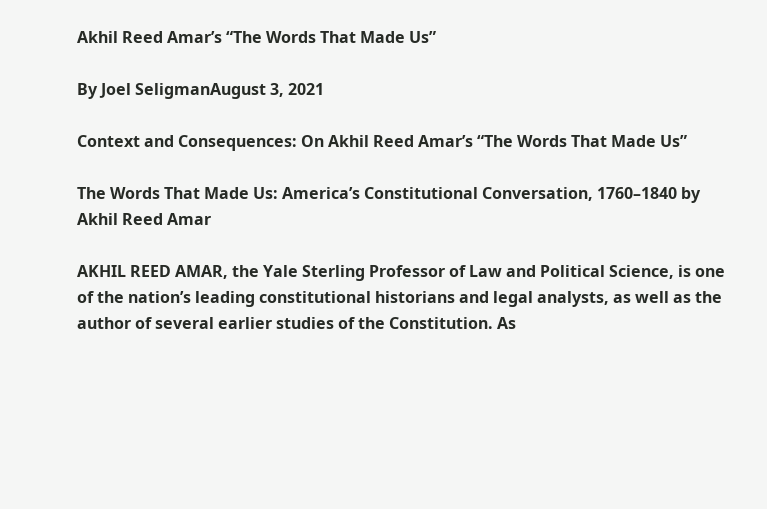Akhil Reed Amar’s “The Words That Made Us”

By Joel SeligmanAugust 3, 2021

Context and Consequences: On Akhil Reed Amar’s “The Words That Made Us”

The Words That Made Us: America’s Constitutional Conversation, 1760–1840 by Akhil Reed Amar

AKHIL REED AMAR, the Yale Sterling Professor of Law and Political Science, is one of the nation’s leading constitutional historians and legal analysts, as well as the author of several earlier studies of the Constitution. As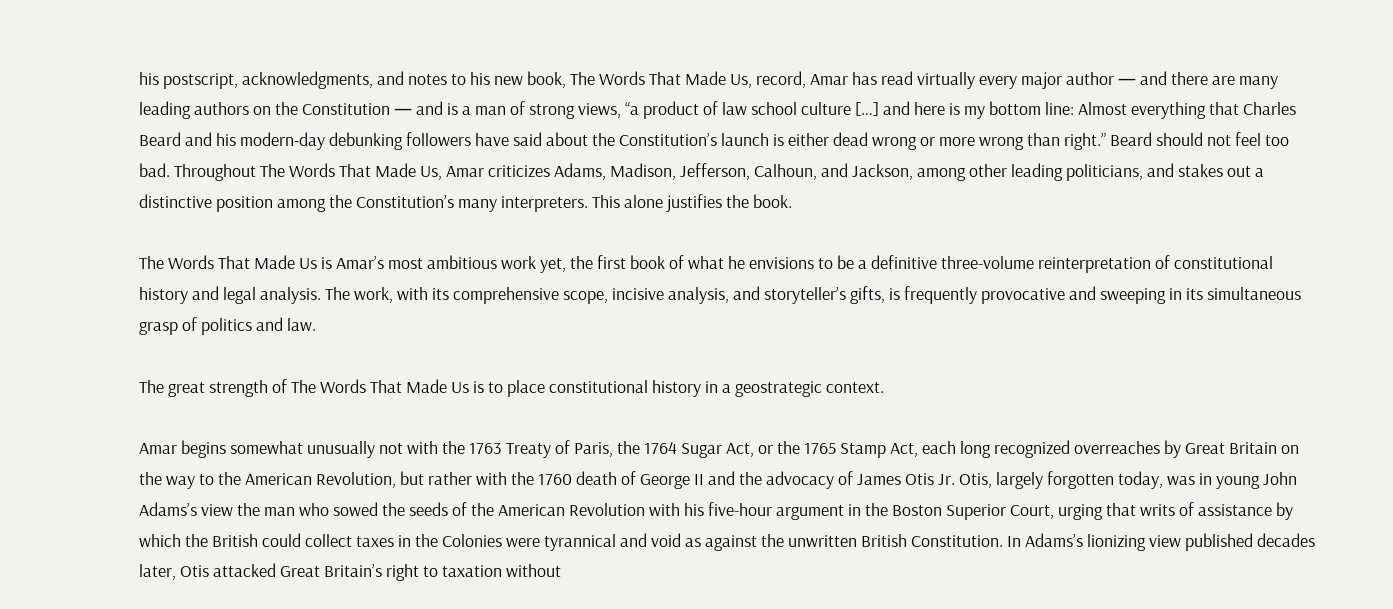his postscript, acknowledgments, and notes to his new book, The Words That Made Us, record, Amar has read virtually every major author — and there are many leading authors on the Constitution — and is a man of strong views, “a product of law school culture […] and here is my bottom line: Almost everything that Charles Beard and his modern-day debunking followers have said about the Constitution’s launch is either dead wrong or more wrong than right.” Beard should not feel too bad. Throughout The Words That Made Us, Amar criticizes Adams, Madison, Jefferson, Calhoun, and Jackson, among other leading politicians, and stakes out a distinctive position among the Constitution’s many interpreters. This alone justifies the book.

The Words That Made Us is Amar’s most ambitious work yet, the first book of what he envisions to be a definitive three-volume reinterpretation of constitutional history and legal analysis. The work, with its comprehensive scope, incisive analysis, and storyteller’s gifts, is frequently provocative and sweeping in its simultaneous grasp of politics and law.

The great strength of The Words That Made Us is to place constitutional history in a geostrategic context.

Amar begins somewhat unusually not with the 1763 Treaty of Paris, the 1764 Sugar Act, or the 1765 Stamp Act, each long recognized overreaches by Great Britain on the way to the American Revolution, but rather with the 1760 death of George II and the advocacy of James Otis Jr. Otis, largely forgotten today, was in young John Adams’s view the man who sowed the seeds of the American Revolution with his five-hour argument in the Boston Superior Court, urging that writs of assistance by which the British could collect taxes in the Colonies were tyrannical and void as against the unwritten British Constitution. In Adams’s lionizing view published decades later, Otis attacked Great Britain’s right to taxation without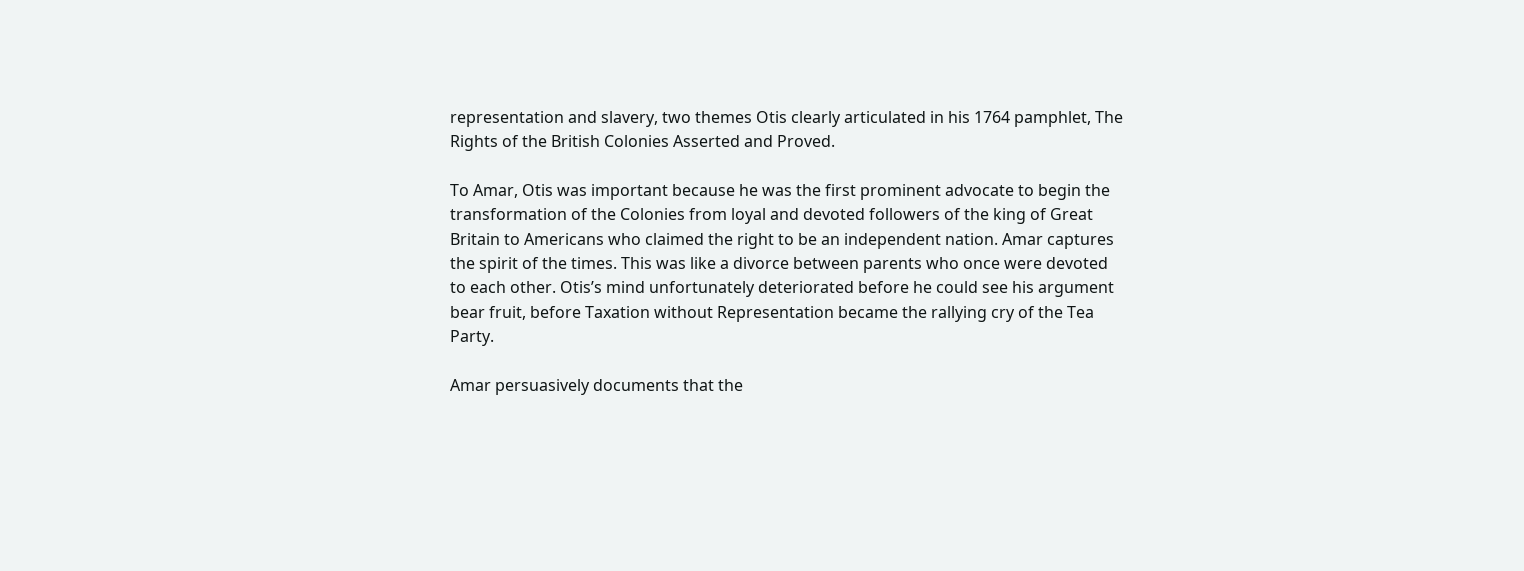representation and slavery, two themes Otis clearly articulated in his 1764 pamphlet, The Rights of the British Colonies Asserted and Proved.

To Amar, Otis was important because he was the first prominent advocate to begin the transformation of the Colonies from loyal and devoted followers of the king of Great Britain to Americans who claimed the right to be an independent nation. Amar captures the spirit of the times. This was like a divorce between parents who once were devoted to each other. Otis’s mind unfortunately deteriorated before he could see his argument bear fruit, before Taxation without Representation became the rallying cry of the Tea Party.

Amar persuasively documents that the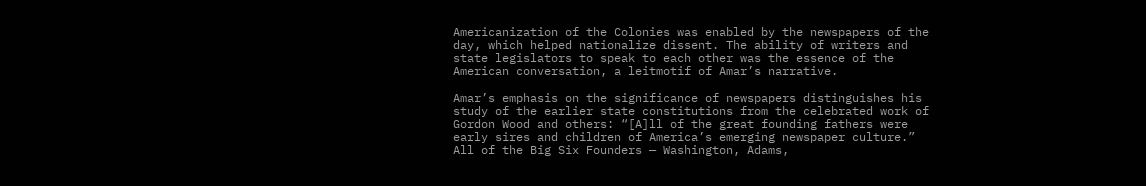Americanization of the Colonies was enabled by the newspapers of the day, which helped nationalize dissent. The ability of writers and state legislators to speak to each other was the essence of the American conversation, a leitmotif of Amar’s narrative.

Amar’s emphasis on the significance of newspapers distinguishes his study of the earlier state constitutions from the celebrated work of Gordon Wood and others: “[A]ll of the great founding fathers were early sires and children of America’s emerging newspaper culture.” All of the Big Six Founders — Washington, Adams,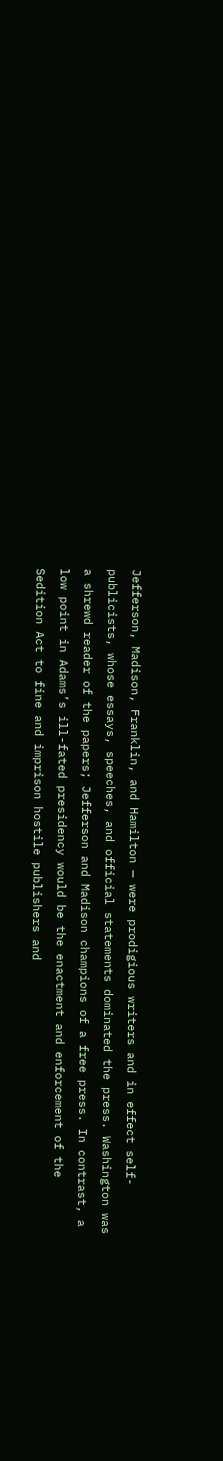Jefferson, Madison, Franklin, and Hamilton — were prodigious writers and in effect self-publicists, whose essays, speeches, and official statements dominated the press. Washington was a shrewd reader of the papers; Jefferson and Madison champions of a free press. In contrast, a low point in Adams’s ill-fated presidency would be the enactment and enforcement of the Sedition Act to fine and imprison hostile publishers and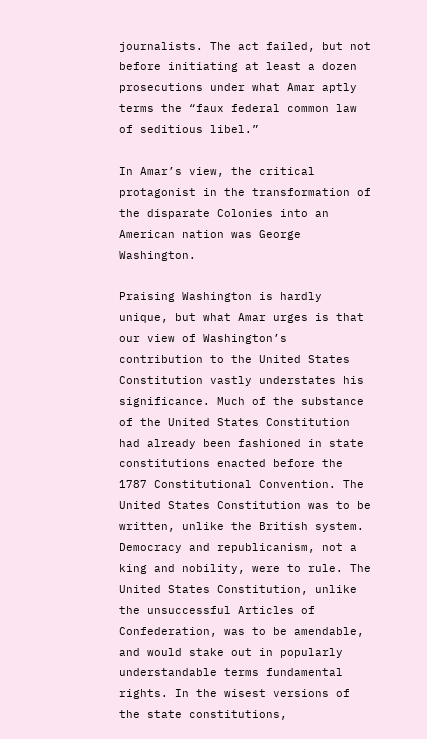journalists. The act failed, but not before initiating at least a dozen prosecutions under what Amar aptly terms the “faux federal common law of seditious libel.”

In Amar’s view, the critical protagonist in the transformation of the disparate Colonies into an American nation was George Washington.

Praising Washington is hardly unique, but what Amar urges is that our view of Washington’s contribution to the United States Constitution vastly understates his significance. Much of the substance of the United States Constitution had already been fashioned in state constitutions enacted before the 1787 Constitutional Convention. The United States Constitution was to be written, unlike the British system. Democracy and republicanism, not a king and nobility, were to rule. The United States Constitution, unlike the unsuccessful Articles of Confederation, was to be amendable, and would stake out in popularly understandable terms fundamental rights. In the wisest versions of the state constitutions,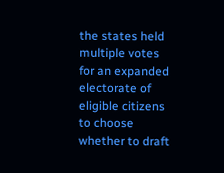the states held multiple votes for an expanded electorate of eligible citizens to choose whether to draft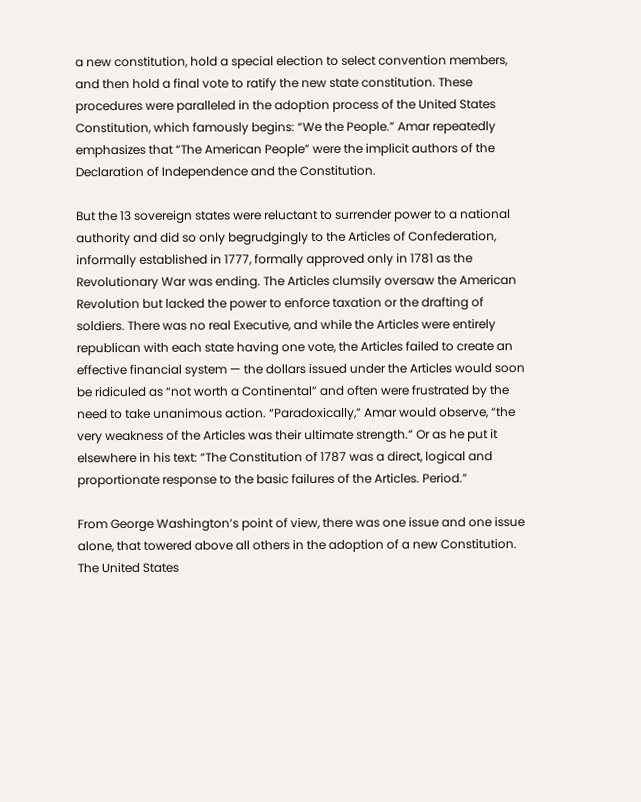a new constitution, hold a special election to select convention members, and then hold a final vote to ratify the new state constitution. These procedures were paralleled in the adoption process of the United States Constitution, which famously begins: “We the People.” Amar repeatedly emphasizes that “The American People” were the implicit authors of the Declaration of Independence and the Constitution.

But the 13 sovereign states were reluctant to surrender power to a national authority and did so only begrudgingly to the Articles of Confederation, informally established in 1777, formally approved only in 1781 as the Revolutionary War was ending. The Articles clumsily oversaw the American Revolution but lacked the power to enforce taxation or the drafting of soldiers. There was no real Executive, and while the Articles were entirely republican with each state having one vote, the Articles failed to create an effective financial system — the dollars issued under the Articles would soon be ridiculed as “not worth a Continental” and often were frustrated by the need to take unanimous action. “Paradoxically,” Amar would observe, “the very weakness of the Articles was their ultimate strength.” Or as he put it elsewhere in his text: “The Constitution of 1787 was a direct, logical and proportionate response to the basic failures of the Articles. Period.”

From George Washington’s point of view, there was one issue and one issue alone, that towered above all others in the adoption of a new Constitution. The United States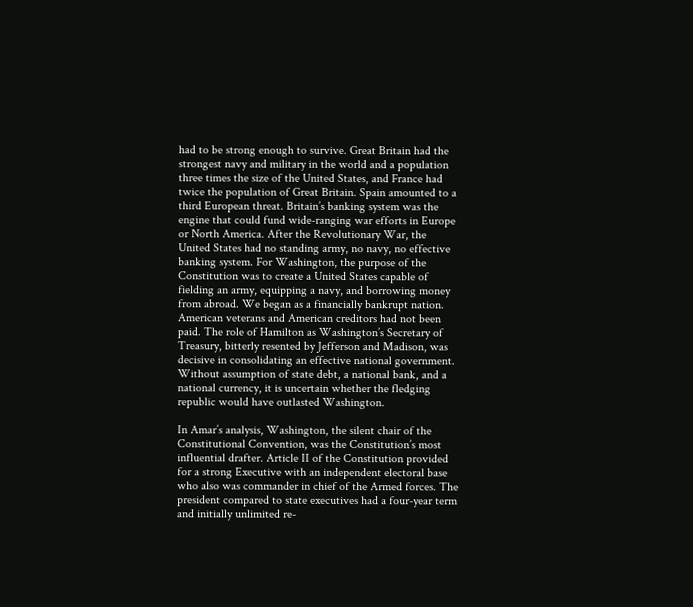had to be strong enough to survive. Great Britain had the strongest navy and military in the world and a population three times the size of the United States, and France had twice the population of Great Britain. Spain amounted to a third European threat. Britain’s banking system was the engine that could fund wide-ranging war efforts in Europe or North America. After the Revolutionary War, the United States had no standing army, no navy, no effective banking system. For Washington, the purpose of the Constitution was to create a United States capable of fielding an army, equipping a navy, and borrowing money from abroad. We began as a financially bankrupt nation. American veterans and American creditors had not been paid. The role of Hamilton as Washington’s Secretary of Treasury, bitterly resented by Jefferson and Madison, was decisive in consolidating an effective national government. Without assumption of state debt, a national bank, and a national currency, it is uncertain whether the fledging republic would have outlasted Washington.

In Amar’s analysis, Washington, the silent chair of the Constitutional Convention, was the Constitution’s most influential drafter. Article II of the Constitution provided for a strong Executive with an independent electoral base who also was commander in chief of the Armed forces. The president compared to state executives had a four-year term and initially unlimited re-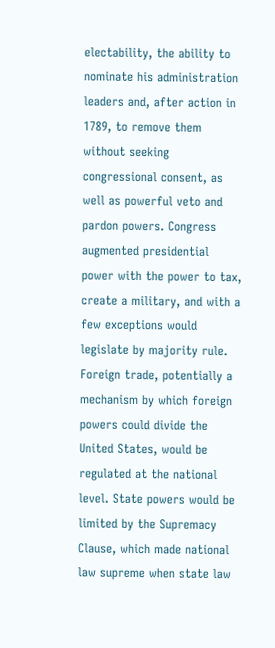electability, the ability to nominate his administration leaders and, after action in 1789, to remove them without seeking congressional consent, as well as powerful veto and pardon powers. Congress augmented presidential power with the power to tax, create a military, and with a few exceptions would legislate by majority rule. Foreign trade, potentially a mechanism by which foreign powers could divide the United States, would be regulated at the national level. State powers would be limited by the Supremacy Clause, which made national law supreme when state law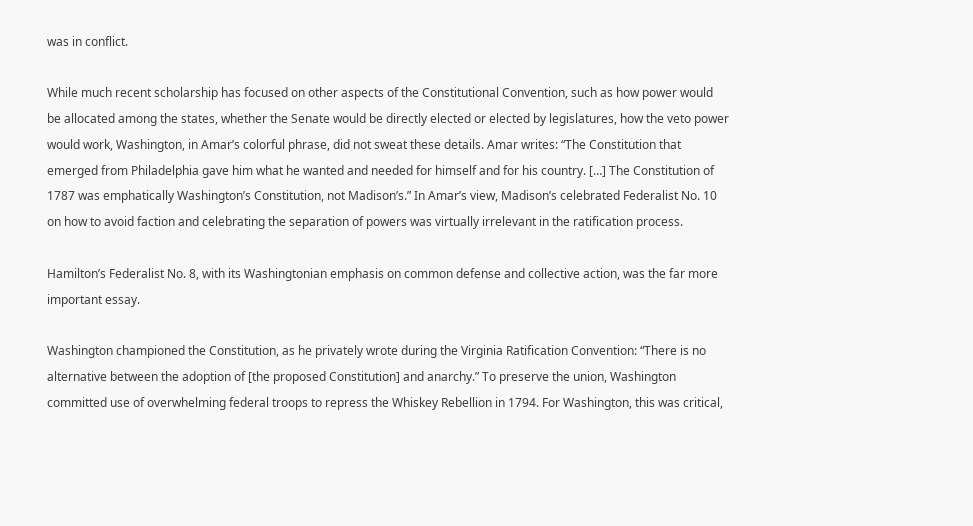was in conflict.

While much recent scholarship has focused on other aspects of the Constitutional Convention, such as how power would be allocated among the states, whether the Senate would be directly elected or elected by legislatures, how the veto power would work, Washington, in Amar’s colorful phrase, did not sweat these details. Amar writes: “The Constitution that emerged from Philadelphia gave him what he wanted and needed for himself and for his country. […] The Constitution of 1787 was emphatically Washington’s Constitution, not Madison’s.” In Amar’s view, Madison’s celebrated Federalist No. 10 on how to avoid faction and celebrating the separation of powers was virtually irrelevant in the ratification process.

Hamilton’s Federalist No. 8, with its Washingtonian emphasis on common defense and collective action, was the far more important essay.

Washington championed the Constitution, as he privately wrote during the Virginia Ratification Convention: “There is no alternative between the adoption of [the proposed Constitution] and anarchy.” To preserve the union, Washington committed use of overwhelming federal troops to repress the Whiskey Rebellion in 1794. For Washington, this was critical,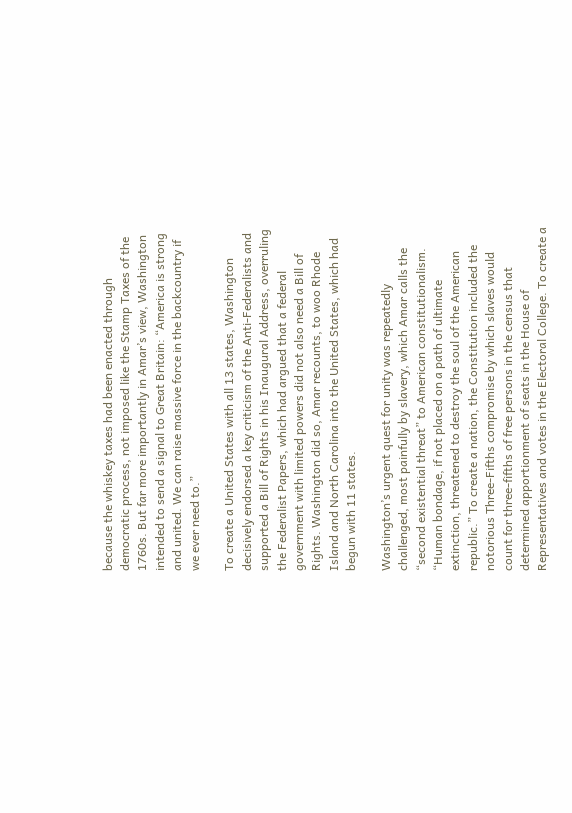because the whiskey taxes had been enacted through democratic process, not imposed like the Stamp Taxes of the 1760s. But far more importantly in Amar’s view, Washington intended to send a signal to Great Britain: “America is strong and united. We can raise massive force in the backcountry if we ever need to.”

To create a United States with all 13 states, Washington decisively endorsed a key criticism of the Anti-Federalists and supported a Bill of Rights in his Inaugural Address, overruling the Federalist Papers, which had argued that a federal government with limited powers did not also need a Bill of Rights. Washington did so, Amar recounts, to woo Rhode Island and North Carolina into the United States, which had begun with 11 states.

Washington’s urgent quest for unity was repeatedly challenged, most painfully by slavery, which Amar calls the “second existential threat” to American constitutionalism. “Human bondage, if not placed on a path of ultimate extinction, threatened to destroy the soul of the American republic.” To create a nation, the Constitution included the notorious Three-Fifths compromise by which slaves would count for three-fifths of free persons in the census that determined apportionment of seats in the House of Representatives and votes in the Electoral College. To create a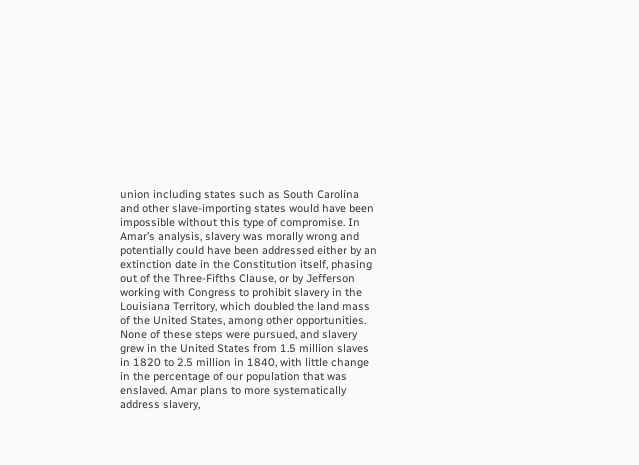union including states such as South Carolina and other slave-importing states would have been impossible without this type of compromise. In Amar’s analysis, slavery was morally wrong and potentially could have been addressed either by an extinction date in the Constitution itself, phasing out of the Three-Fifths Clause, or by Jefferson working with Congress to prohibit slavery in the Louisiana Territory, which doubled the land mass of the United States, among other opportunities. None of these steps were pursued, and slavery grew in the United States from 1.5 million slaves in 1820 to 2.5 million in 1840, with little change in the percentage of our population that was enslaved. Amar plans to more systematically address slavery,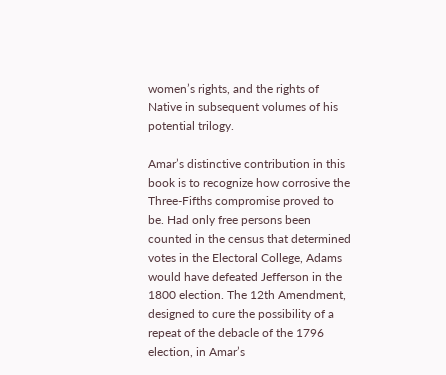women’s rights, and the rights of Native in subsequent volumes of his potential trilogy.

Amar’s distinctive contribution in this book is to recognize how corrosive the Three-Fifths compromise proved to be. Had only free persons been counted in the census that determined votes in the Electoral College, Adams would have defeated Jefferson in the 1800 election. The 12th Amendment, designed to cure the possibility of a repeat of the debacle of the 1796 election, in Amar’s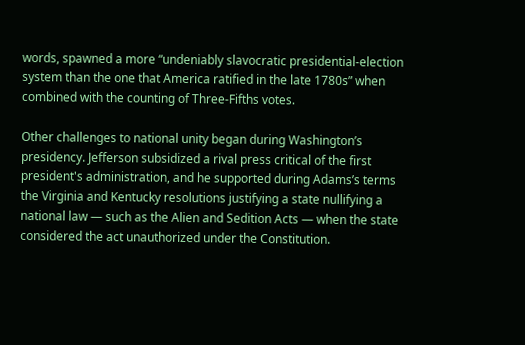words, spawned a more “undeniably slavocratic presidential-election system than the one that America ratified in the late 1780s” when combined with the counting of Three-Fifths votes.

Other challenges to national unity began during Washington’s presidency. Jefferson subsidized a rival press critical of the first president's administration, and he supported during Adams’s terms the Virginia and Kentucky resolutions justifying a state nullifying a national law — such as the Alien and Sedition Acts — when the state considered the act unauthorized under the Constitution.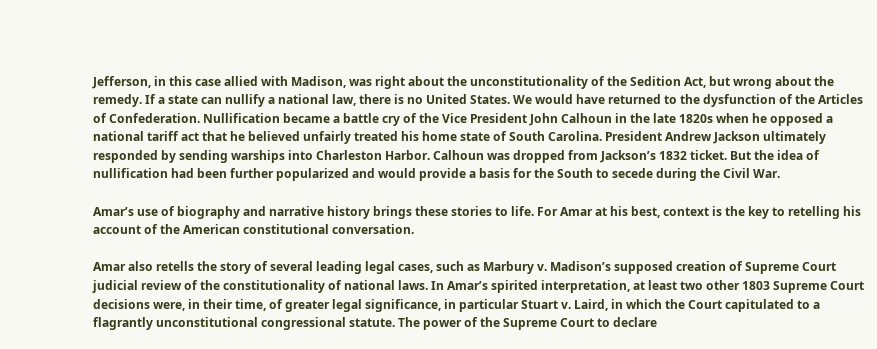Jefferson, in this case allied with Madison, was right about the unconstitutionality of the Sedition Act, but wrong about the remedy. If a state can nullify a national law, there is no United States. We would have returned to the dysfunction of the Articles of Confederation. Nullification became a battle cry of the Vice President John Calhoun in the late 1820s when he opposed a national tariff act that he believed unfairly treated his home state of South Carolina. President Andrew Jackson ultimately responded by sending warships into Charleston Harbor. Calhoun was dropped from Jackson’s 1832 ticket. But the idea of nullification had been further popularized and would provide a basis for the South to secede during the Civil War.

Amar’s use of biography and narrative history brings these stories to life. For Amar at his best, context is the key to retelling his account of the American constitutional conversation.

Amar also retells the story of several leading legal cases, such as Marbury v. Madison’s supposed creation of Supreme Court judicial review of the constitutionality of national laws. In Amar’s spirited interpretation, at least two other 1803 Supreme Court decisions were, in their time, of greater legal significance, in particular Stuart v. Laird, in which the Court capitulated to a flagrantly unconstitutional congressional statute. The power of the Supreme Court to declare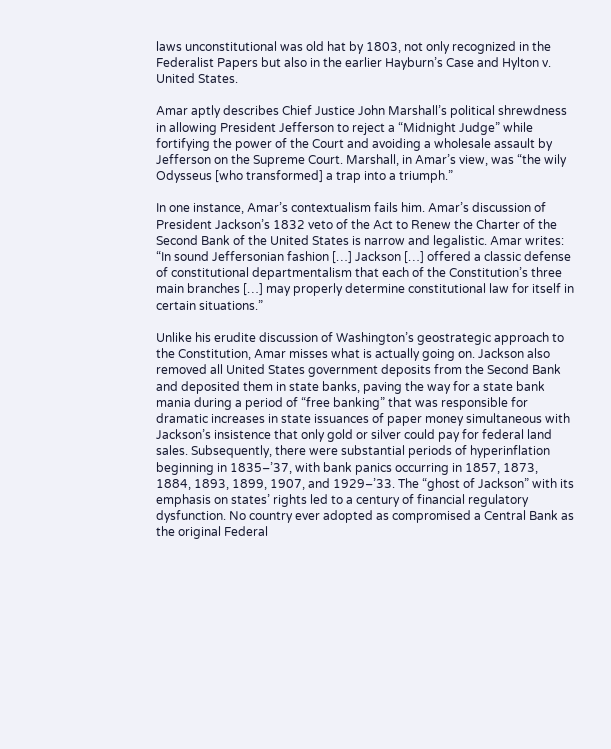laws unconstitutional was old hat by 1803, not only recognized in the Federalist Papers but also in the earlier Hayburn’s Case and Hylton v. United States.

Amar aptly describes Chief Justice John Marshall’s political shrewdness in allowing President Jefferson to reject a “Midnight Judge” while fortifying the power of the Court and avoiding a wholesale assault by Jefferson on the Supreme Court. Marshall, in Amar’s view, was “the wily Odysseus [who transformed] a trap into a triumph.”

In one instance, Amar’s contextualism fails him. Amar’s discussion of President Jackson’s 1832 veto of the Act to Renew the Charter of the Second Bank of the United States is narrow and legalistic. Amar writes: “In sound Jeffersonian fashion […] Jackson […] offered a classic defense of constitutional departmentalism that each of the Constitution’s three main branches […] may properly determine constitutional law for itself in certain situations.”

Unlike his erudite discussion of Washington’s geostrategic approach to the Constitution, Amar misses what is actually going on. Jackson also removed all United States government deposits from the Second Bank and deposited them in state banks, paving the way for a state bank mania during a period of “free banking” that was responsible for dramatic increases in state issuances of paper money simultaneous with Jackson’s insistence that only gold or silver could pay for federal land sales. Subsequently, there were substantial periods of hyperinflation beginning in 1835–’37, with bank panics occurring in 1857, 1873, 1884, 1893, 1899, 1907, and 1929–’33. The “ghost of Jackson” with its emphasis on states’ rights led to a century of financial regulatory dysfunction. No country ever adopted as compromised a Central Bank as the original Federal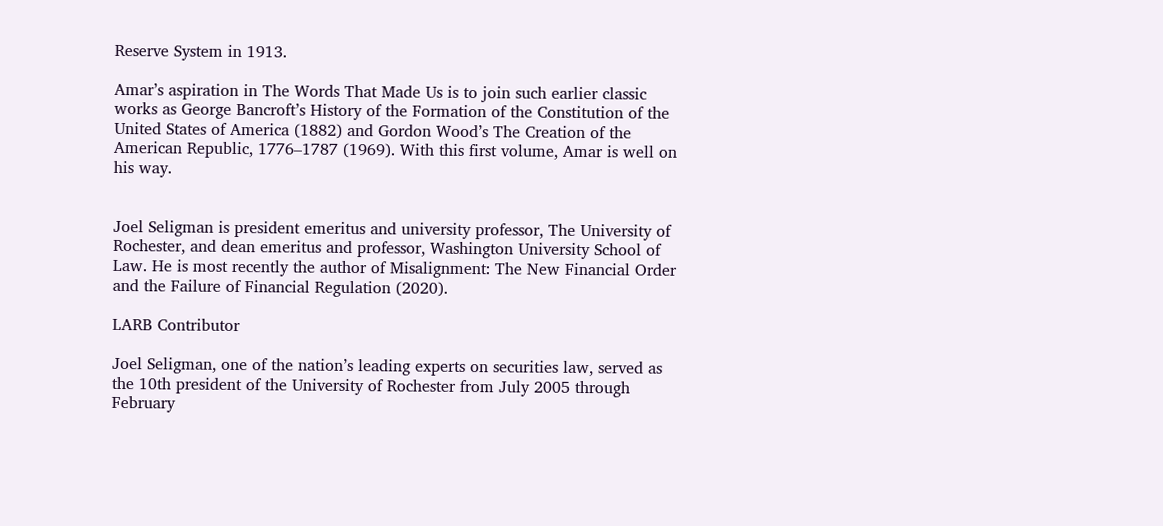Reserve System in 1913.

Amar’s aspiration in The Words That Made Us is to join such earlier classic works as George Bancroft’s History of the Formation of the Constitution of the United States of America (1882) and Gordon Wood’s The Creation of the American Republic, 1776–1787 (1969). With this first volume, Amar is well on his way.


Joel Seligman is president emeritus and university professor, The University of Rochester, and dean emeritus and professor, Washington University School of Law. He is most recently the author of Misalignment: The New Financial Order and the Failure of Financial Regulation (2020).

LARB Contributor

Joel Seligman, one of the nation’s leading experts on securities law, served as the 10th president of the University of Rochester from July 2005 through February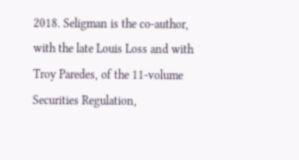2018. Seligman is the co-author, with the late Louis Loss and with Troy Paredes, of the 11-volume Securities Regulation,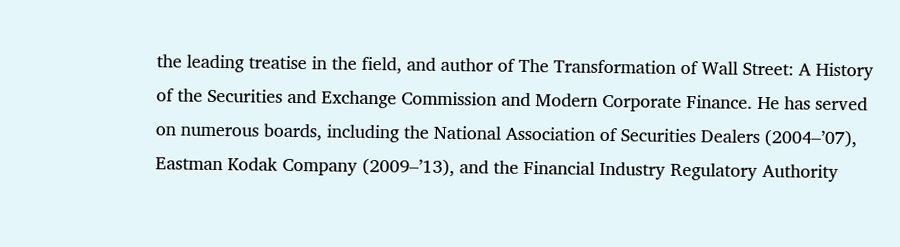the leading treatise in the field, and author of The Transformation of Wall Street: A History of the Securities and Exchange Commission and Modern Corporate Finance. He has served on numerous boards, including the National Association of Securities Dealers (2004–’07), Eastman Kodak Company (2009–’13), and the Financial Industry Regulatory Authority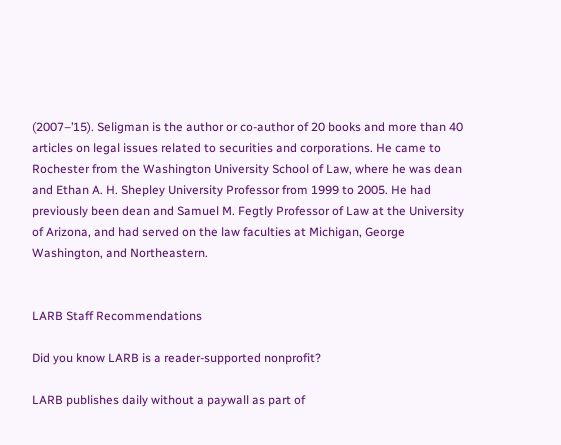(2007–’15). Seligman is the author or co-author of 20 books and more than 40 articles on legal issues related to securities and corporations. He came to Rochester from the Washington University School of Law, where he was dean and Ethan A. H. Shepley University Professor from 1999 to 2005. He had previously been dean and Samuel M. Fegtly Professor of Law at the University of Arizona, and had served on the law faculties at Michigan, George Washington, and Northeastern.


LARB Staff Recommendations

Did you know LARB is a reader-supported nonprofit?

LARB publishes daily without a paywall as part of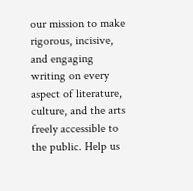our mission to make rigorous, incisive, and engaging writing on every aspect of literature, culture, and the arts freely accessible to the public. Help us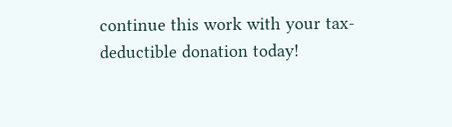continue this work with your tax-deductible donation today!